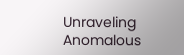Unraveling Anomalous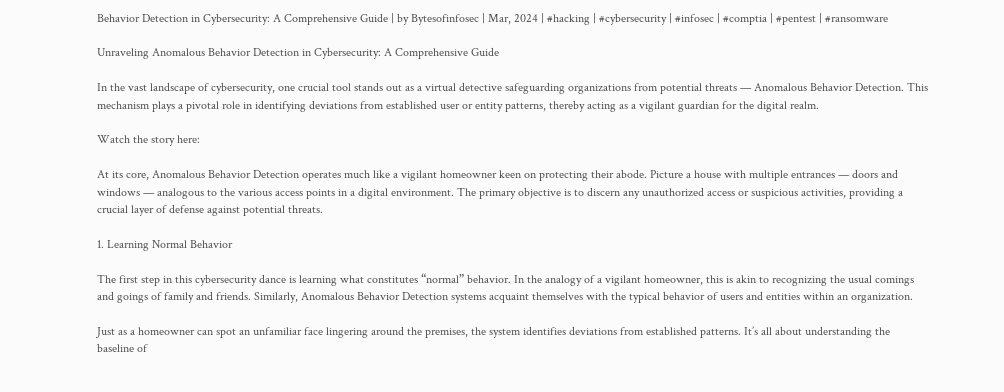Behavior Detection in Cybersecurity: A Comprehensive Guide | by Bytesofinfosec | Mar, 2024 | #hacking | #cybersecurity | #infosec | #comptia | #pentest | #ransomware

Unraveling Anomalous Behavior Detection in Cybersecurity: A Comprehensive Guide

In the vast landscape of cybersecurity, one crucial tool stands out as a virtual detective safeguarding organizations from potential threats — Anomalous Behavior Detection. This mechanism plays a pivotal role in identifying deviations from established user or entity patterns, thereby acting as a vigilant guardian for the digital realm.

Watch the story here:

At its core, Anomalous Behavior Detection operates much like a vigilant homeowner keen on protecting their abode. Picture a house with multiple entrances — doors and windows — analogous to the various access points in a digital environment. The primary objective is to discern any unauthorized access or suspicious activities, providing a crucial layer of defense against potential threats.

1. Learning Normal Behavior

The first step in this cybersecurity dance is learning what constitutes “normal” behavior. In the analogy of a vigilant homeowner, this is akin to recognizing the usual comings and goings of family and friends. Similarly, Anomalous Behavior Detection systems acquaint themselves with the typical behavior of users and entities within an organization.

Just as a homeowner can spot an unfamiliar face lingering around the premises, the system identifies deviations from established patterns. It’s all about understanding the baseline of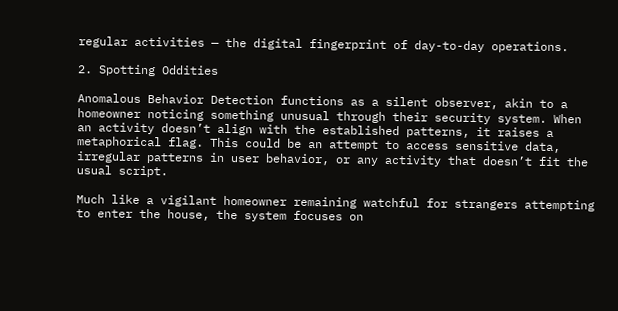regular activities — the digital fingerprint of day-to-day operations.

2. Spotting Oddities

Anomalous Behavior Detection functions as a silent observer, akin to a homeowner noticing something unusual through their security system. When an activity doesn’t align with the established patterns, it raises a metaphorical flag. This could be an attempt to access sensitive data, irregular patterns in user behavior, or any activity that doesn’t fit the usual script.

Much like a vigilant homeowner remaining watchful for strangers attempting to enter the house, the system focuses on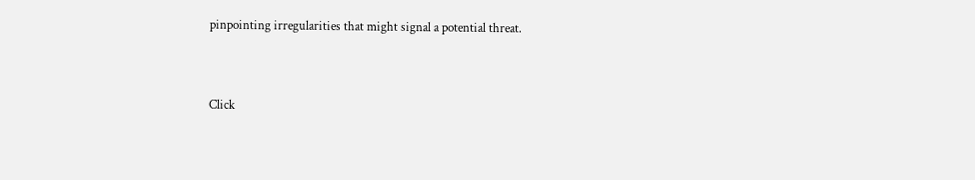pinpointing irregularities that might signal a potential threat.


Click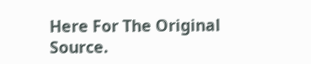Here For The Original Source.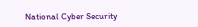National Cyber Security